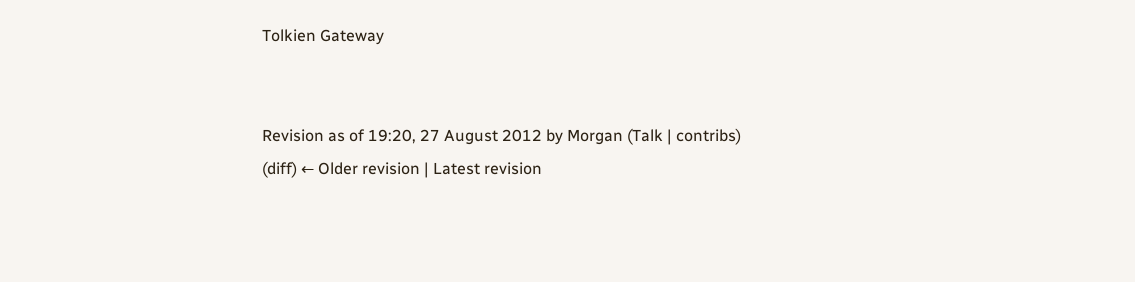Tolkien Gateway


Revision as of 19:20, 27 August 2012 by Morgan (Talk | contribs)
(diff) ← Older revision | Latest revision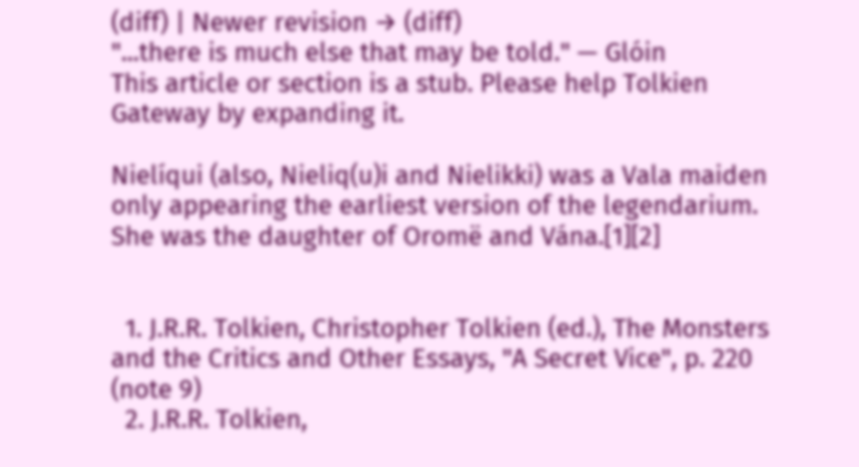(diff) | Newer revision → (diff)
"...there is much else that may be told." — Glóin
This article or section is a stub. Please help Tolkien Gateway by expanding it.

Nielíqui (also, Nieliq(u)i and Nielikki) was a Vala maiden only appearing the earliest version of the legendarium. She was the daughter of Oromë and Vána.[1][2]


  1. J.R.R. Tolkien, Christopher Tolkien (ed.), The Monsters and the Critics and Other Essays, "A Secret Vice", p. 220 (note 9)
  2. J.R.R. Tolkien,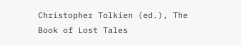Christopher Tolkien (ed.), The Book of Lost Tales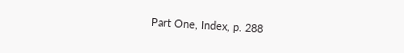Part One, Index, p. 288